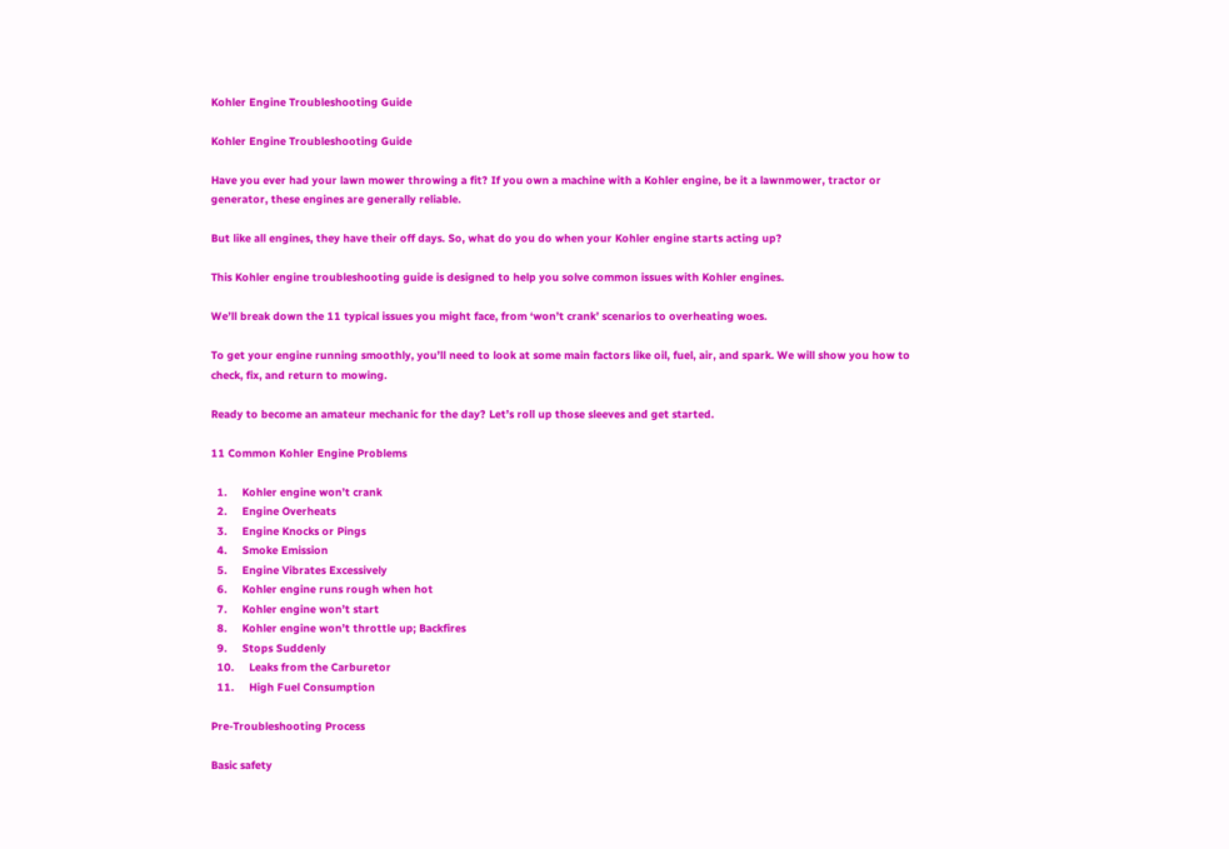Kohler Engine Troubleshooting Guide

Kohler Engine Troubleshooting Guide

Have you ever had your lawn mower throwing a fit? If you own a machine with a Kohler engine, be it a lawnmower, tractor or generator, these engines are generally reliable.

But like all engines, they have their off days. So, what do you do when your Kohler engine starts acting up?

This Kohler engine troubleshooting guide is designed to help you solve common issues with Kohler engines.

We’ll break down the 11 typical issues you might face, from ‘won’t crank’ scenarios to overheating woes.

To get your engine running smoothly, you’ll need to look at some main factors like oil, fuel, air, and spark. We will show you how to check, fix, and return to mowing.

Ready to become an amateur mechanic for the day? Let’s roll up those sleeves and get started.

11 Common Kohler Engine Problems

  1.     Kohler engine won’t crank
  2.     Engine Overheats
  3.     Engine Knocks or Pings
  4.     Smoke Emission
  5.     Engine Vibrates Excessively
  6.     Kohler engine runs rough when hot
  7.     Kohler engine won’t start
  8.     Kohler engine won’t throttle up; Backfires
  9.     Stops Suddenly
  10.     Leaks from the Carburetor
  11.     High Fuel Consumption

Pre-Troubleshooting Process

Basic safety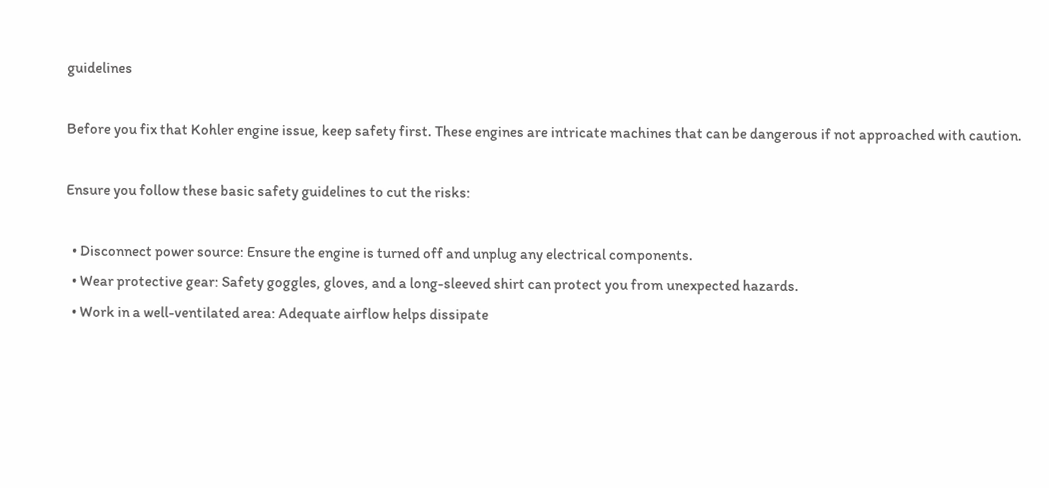guidelines

Before you fix that Kohler engine issue, keep safety first. These engines are intricate machines that can be dangerous if not approached with caution.

Ensure you follow these basic safety guidelines to cut the risks:

  • Disconnect power source: Ensure the engine is turned off and unplug any electrical components.
  • Wear protective gear: Safety goggles, gloves, and a long-sleeved shirt can protect you from unexpected hazards.
  • Work in a well-ventilated area: Adequate airflow helps dissipate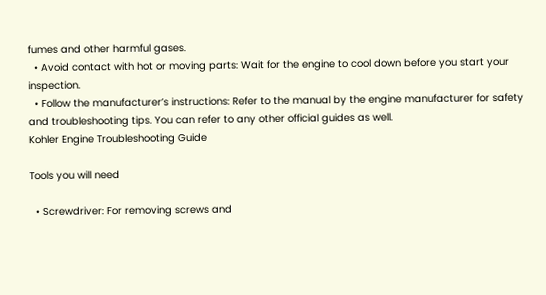fumes and other harmful gases.
  • Avoid contact with hot or moving parts: Wait for the engine to cool down before you start your inspection.
  • Follow the manufacturer’s instructions: Refer to the manual by the engine manufacturer for safety and troubleshooting tips. You can refer to any other official guides as well.
Kohler Engine Troubleshooting Guide

Tools you will need

  • Screwdriver: For removing screws and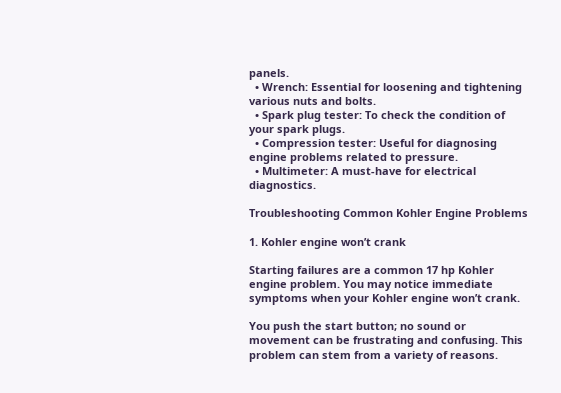panels.
  • Wrench: Essential for loosening and tightening various nuts and bolts.
  • Spark plug tester: To check the condition of your spark plugs.
  • Compression tester: Useful for diagnosing engine problems related to pressure.
  • Multimeter: A must-have for electrical diagnostics.

Troubleshooting Common Kohler Engine Problems

1. Kohler engine won’t crank

Starting failures are a common 17 hp Kohler engine problem. You may notice immediate symptoms when your Kohler engine won’t crank.

You push the start button; no sound or movement can be frustrating and confusing. This problem can stem from a variety of reasons.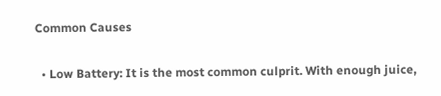Common Causes

  • Low Battery: It is the most common culprit. With enough juice,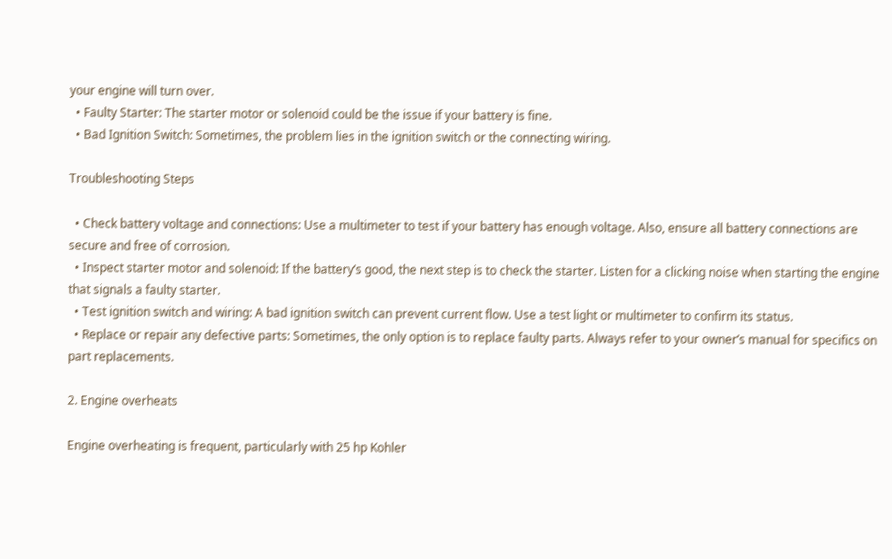your engine will turn over.
  • Faulty Starter: The starter motor or solenoid could be the issue if your battery is fine.
  • Bad Ignition Switch: Sometimes, the problem lies in the ignition switch or the connecting wiring.

Troubleshooting Steps

  • Check battery voltage and connections: Use a multimeter to test if your battery has enough voltage. Also, ensure all battery connections are secure and free of corrosion.
  • Inspect starter motor and solenoid: If the battery’s good, the next step is to check the starter. Listen for a clicking noise when starting the engine that signals a faulty starter.
  • Test ignition switch and wiring: A bad ignition switch can prevent current flow. Use a test light or multimeter to confirm its status.
  • Replace or repair any defective parts: Sometimes, the only option is to replace faulty parts. Always refer to your owner’s manual for specifics on part replacements.

2. Engine overheats

Engine overheating is frequent, particularly with 25 hp Kohler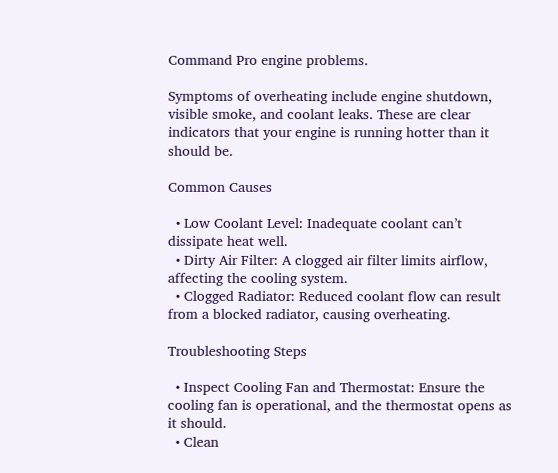Command Pro engine problems.

Symptoms of overheating include engine shutdown, visible smoke, and coolant leaks. These are clear indicators that your engine is running hotter than it should be.

Common Causes

  • Low Coolant Level: Inadequate coolant can’t dissipate heat well.
  • Dirty Air Filter: A clogged air filter limits airflow, affecting the cooling system.
  • Clogged Radiator: Reduced coolant flow can result from a blocked radiator, causing overheating.

Troubleshooting Steps

  • Inspect Cooling Fan and Thermostat: Ensure the cooling fan is operational, and the thermostat opens as it should.
  • Clean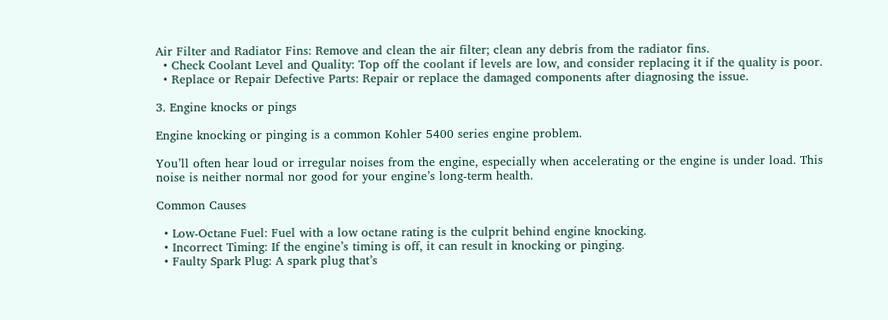Air Filter and Radiator Fins: Remove and clean the air filter; clean any debris from the radiator fins.
  • Check Coolant Level and Quality: Top off the coolant if levels are low, and consider replacing it if the quality is poor.
  • Replace or Repair Defective Parts: Repair or replace the damaged components after diagnosing the issue.

3. Engine knocks or pings

Engine knocking or pinging is a common Kohler 5400 series engine problem.

You’ll often hear loud or irregular noises from the engine, especially when accelerating or the engine is under load. This noise is neither normal nor good for your engine’s long-term health.

Common Causes

  • Low-Octane Fuel: Fuel with a low octane rating is the culprit behind engine knocking.
  • Incorrect Timing: If the engine’s timing is off, it can result in knocking or pinging.
  • Faulty Spark Plug: A spark plug that’s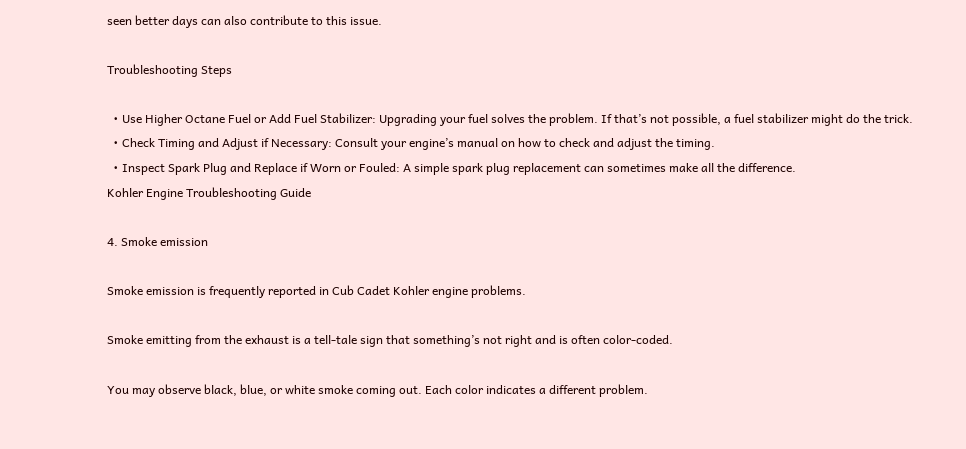seen better days can also contribute to this issue.

Troubleshooting Steps

  • Use Higher Octane Fuel or Add Fuel Stabilizer: Upgrading your fuel solves the problem. If that’s not possible, a fuel stabilizer might do the trick.
  • Check Timing and Adjust if Necessary: Consult your engine’s manual on how to check and adjust the timing.
  • Inspect Spark Plug and Replace if Worn or Fouled: A simple spark plug replacement can sometimes make all the difference.
Kohler Engine Troubleshooting Guide

4. Smoke emission

Smoke emission is frequently reported in Cub Cadet Kohler engine problems.

Smoke emitting from the exhaust is a tell-tale sign that something’s not right and is often color-coded.

You may observe black, blue, or white smoke coming out. Each color indicates a different problem.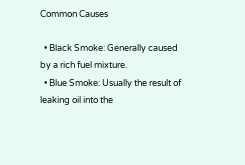Common Causes

  • Black Smoke: Generally caused by a rich fuel mixture.
  • Blue Smoke: Usually the result of leaking oil into the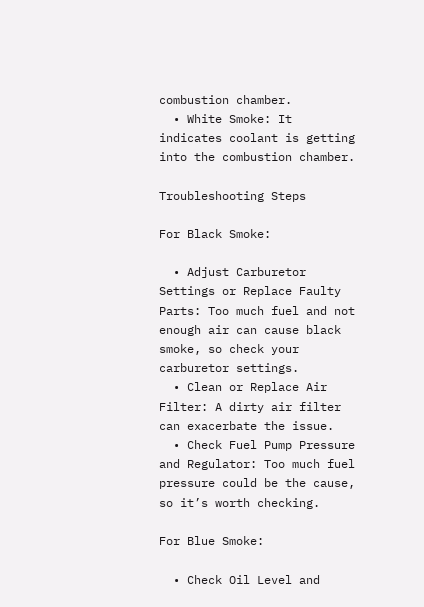combustion chamber.
  • White Smoke: It indicates coolant is getting into the combustion chamber.

Troubleshooting Steps

For Black Smoke:

  • Adjust Carburetor Settings or Replace Faulty Parts: Too much fuel and not enough air can cause black smoke, so check your carburetor settings.
  • Clean or Replace Air Filter: A dirty air filter can exacerbate the issue.
  • Check Fuel Pump Pressure and Regulator: Too much fuel pressure could be the cause, so it’s worth checking.

For Blue Smoke:

  • Check Oil Level and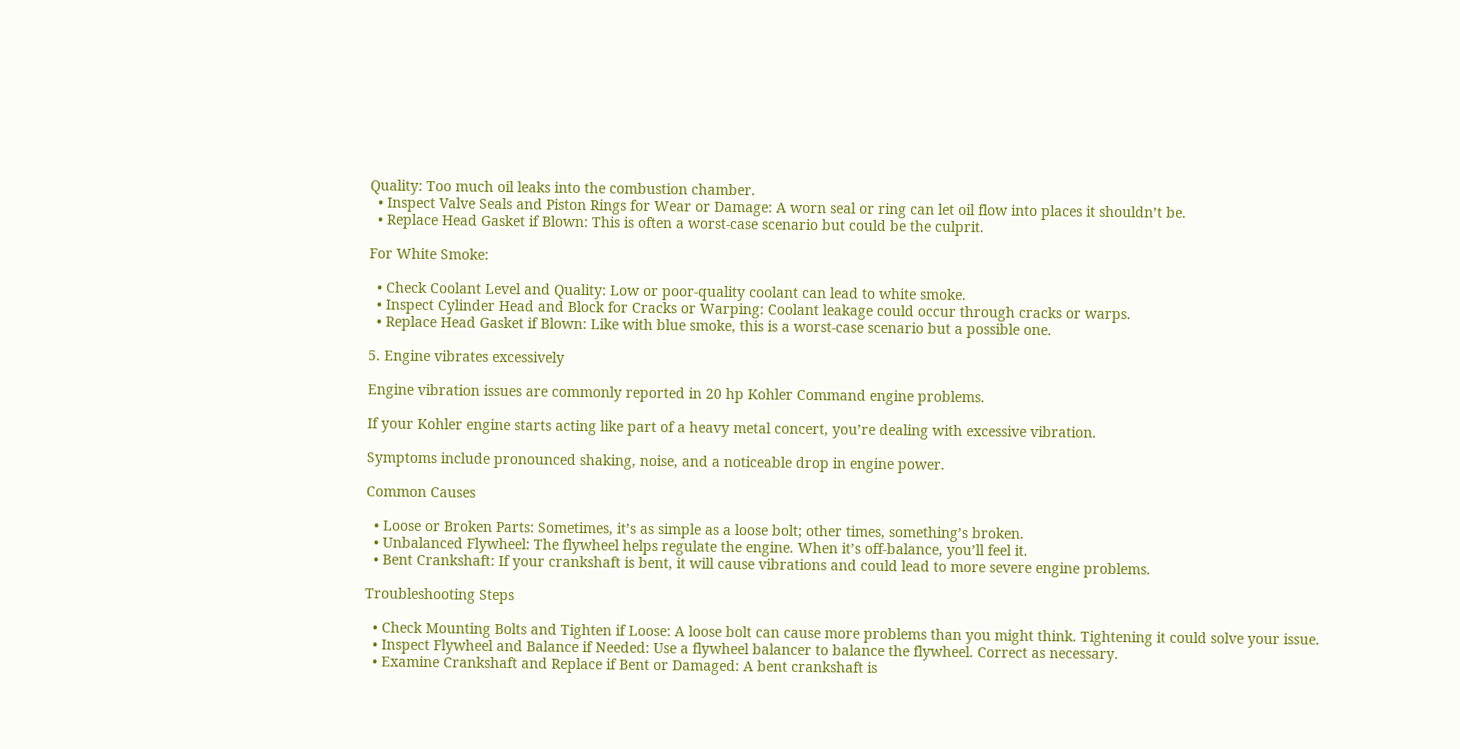Quality: Too much oil leaks into the combustion chamber.
  • Inspect Valve Seals and Piston Rings for Wear or Damage: A worn seal or ring can let oil flow into places it shouldn’t be.
  • Replace Head Gasket if Blown: This is often a worst-case scenario but could be the culprit.

For White Smoke:

  • Check Coolant Level and Quality: Low or poor-quality coolant can lead to white smoke.
  • Inspect Cylinder Head and Block for Cracks or Warping: Coolant leakage could occur through cracks or warps.
  • Replace Head Gasket if Blown: Like with blue smoke, this is a worst-case scenario but a possible one.

5. Engine vibrates excessively

Engine vibration issues are commonly reported in 20 hp Kohler Command engine problems.

If your Kohler engine starts acting like part of a heavy metal concert, you’re dealing with excessive vibration.

Symptoms include pronounced shaking, noise, and a noticeable drop in engine power.

Common Causes

  • Loose or Broken Parts: Sometimes, it’s as simple as a loose bolt; other times, something’s broken.
  • Unbalanced Flywheel: The flywheel helps regulate the engine. When it’s off-balance, you’ll feel it.
  • Bent Crankshaft: If your crankshaft is bent, it will cause vibrations and could lead to more severe engine problems.

Troubleshooting Steps

  • Check Mounting Bolts and Tighten if Loose: A loose bolt can cause more problems than you might think. Tightening it could solve your issue.
  • Inspect Flywheel and Balance if Needed: Use a flywheel balancer to balance the flywheel. Correct as necessary.
  • Examine Crankshaft and Replace if Bent or Damaged: A bent crankshaft is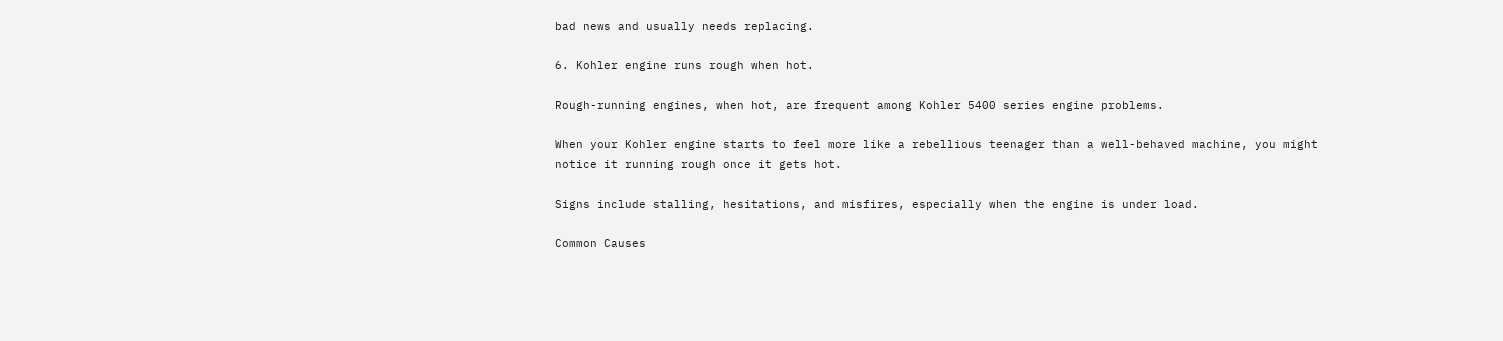bad news and usually needs replacing.

6. Kohler engine runs rough when hot.

Rough-running engines, when hot, are frequent among Kohler 5400 series engine problems.

When your Kohler engine starts to feel more like a rebellious teenager than a well-behaved machine, you might notice it running rough once it gets hot.

Signs include stalling, hesitations, and misfires, especially when the engine is under load.

Common Causes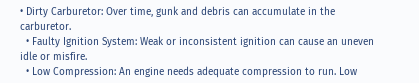• Dirty Carburetor: Over time, gunk and debris can accumulate in the carburetor.
  • Faulty Ignition System: Weak or inconsistent ignition can cause an uneven idle or misfire.
  • Low Compression: An engine needs adequate compression to run. Low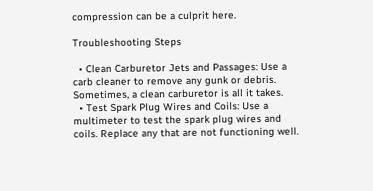compression can be a culprit here.

Troubleshooting Steps

  • Clean Carburetor Jets and Passages: Use a carb cleaner to remove any gunk or debris. Sometimes, a clean carburetor is all it takes.
  • Test Spark Plug Wires and Coils: Use a multimeter to test the spark plug wires and coils. Replace any that are not functioning well.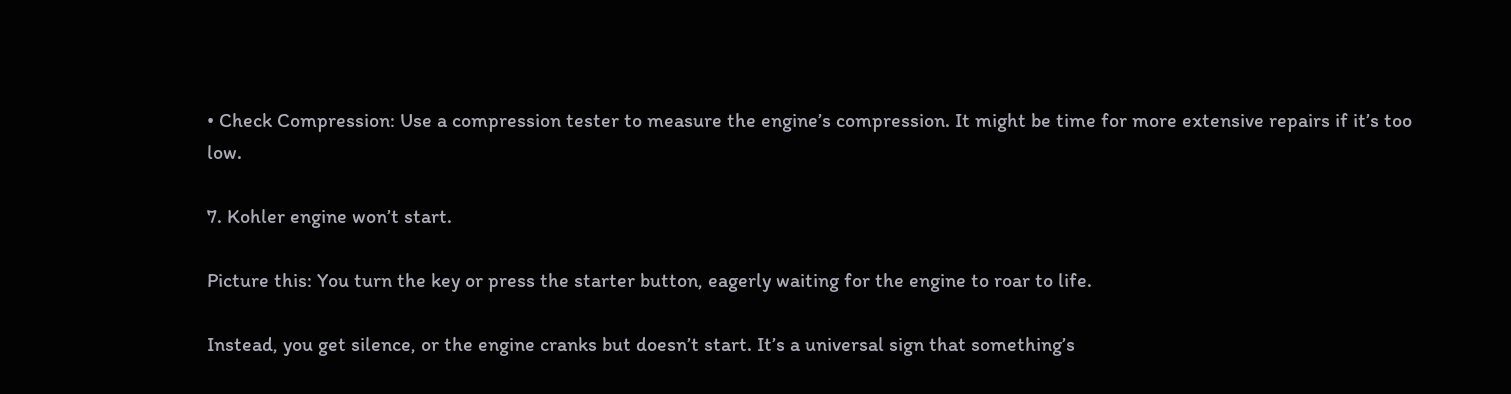• Check Compression: Use a compression tester to measure the engine’s compression. It might be time for more extensive repairs if it’s too low.

7. Kohler engine won’t start.

Picture this: You turn the key or press the starter button, eagerly waiting for the engine to roar to life.

Instead, you get silence, or the engine cranks but doesn’t start. It’s a universal sign that something’s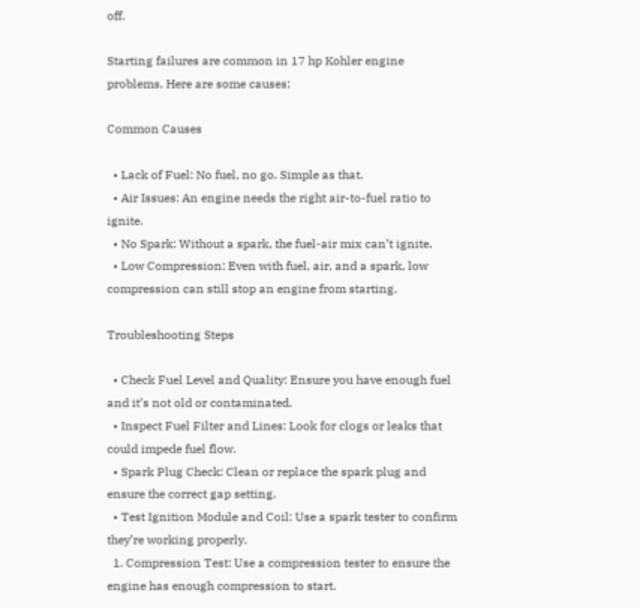off.

Starting failures are common in 17 hp Kohler engine problems. Here are some causes:

Common Causes

  • Lack of Fuel: No fuel, no go. Simple as that.
  • Air Issues: An engine needs the right air-to-fuel ratio to ignite.
  • No Spark: Without a spark, the fuel-air mix can’t ignite.
  • Low Compression: Even with fuel, air, and a spark, low compression can still stop an engine from starting.

Troubleshooting Steps

  • Check Fuel Level and Quality: Ensure you have enough fuel and it’s not old or contaminated.
  • Inspect Fuel Filter and Lines: Look for clogs or leaks that could impede fuel flow.
  • Spark Plug Check: Clean or replace the spark plug and ensure the correct gap setting.
  • Test Ignition Module and Coil: Use a spark tester to confirm they’re working properly.
  1. Compression Test: Use a compression tester to ensure the engine has enough compression to start.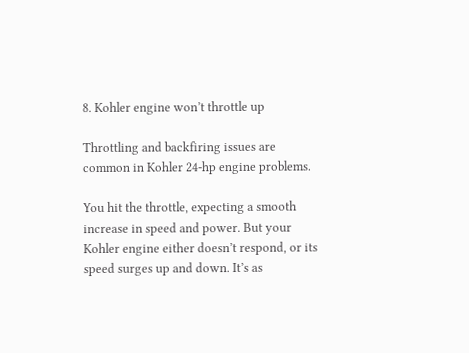8. Kohler engine won’t throttle up

Throttling and backfiring issues are common in Kohler 24-hp engine problems.

You hit the throttle, expecting a smooth increase in speed and power. But your Kohler engine either doesn’t respond, or its speed surges up and down. It’s as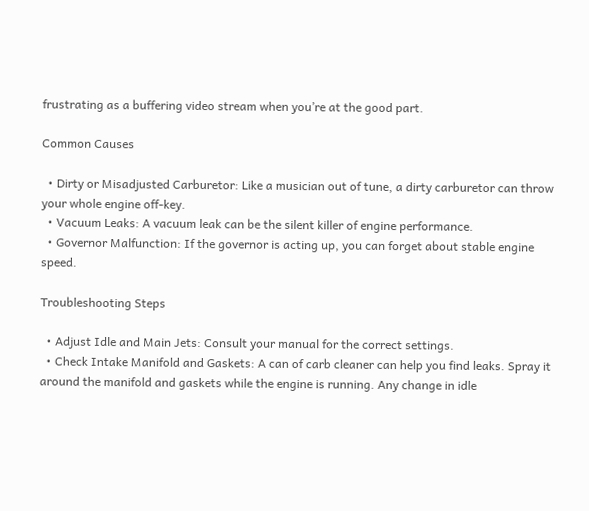frustrating as a buffering video stream when you’re at the good part.

Common Causes

  • Dirty or Misadjusted Carburetor: Like a musician out of tune, a dirty carburetor can throw your whole engine off-key.
  • Vacuum Leaks: A vacuum leak can be the silent killer of engine performance.
  • Governor Malfunction: If the governor is acting up, you can forget about stable engine speed.

Troubleshooting Steps

  • Adjust Idle and Main Jets: Consult your manual for the correct settings.
  • Check Intake Manifold and Gaskets: A can of carb cleaner can help you find leaks. Spray it around the manifold and gaskets while the engine is running. Any change in idle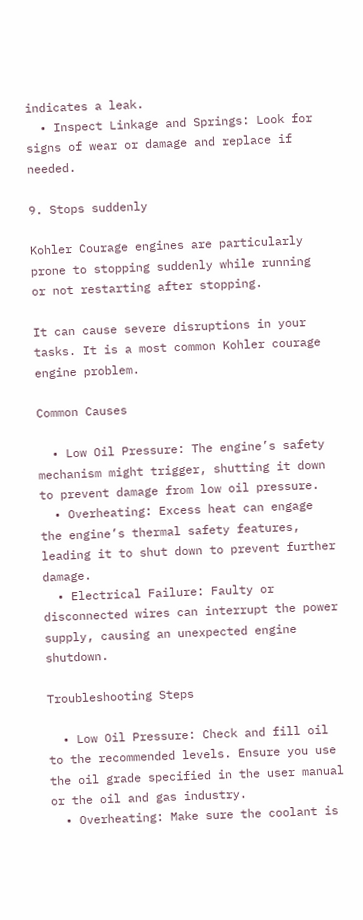indicates a leak.
  • Inspect Linkage and Springs: Look for signs of wear or damage and replace if needed.

9. Stops suddenly

Kohler Courage engines are particularly prone to stopping suddenly while running or not restarting after stopping.

It can cause severe disruptions in your tasks. It is a most common Kohler courage engine problem.

Common Causes

  • Low Oil Pressure: The engine’s safety mechanism might trigger, shutting it down to prevent damage from low oil pressure.
  • Overheating: Excess heat can engage the engine’s thermal safety features, leading it to shut down to prevent further damage.
  • Electrical Failure: Faulty or disconnected wires can interrupt the power supply, causing an unexpected engine shutdown.

Troubleshooting Steps

  • Low Oil Pressure: Check and fill oil to the recommended levels. Ensure you use the oil grade specified in the user manual or the oil and gas industry.
  • Overheating: Make sure the coolant is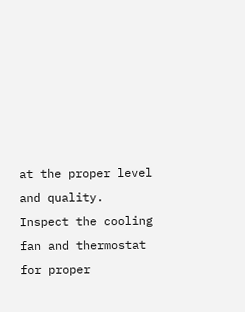at the proper level and quality. Inspect the cooling fan and thermostat for proper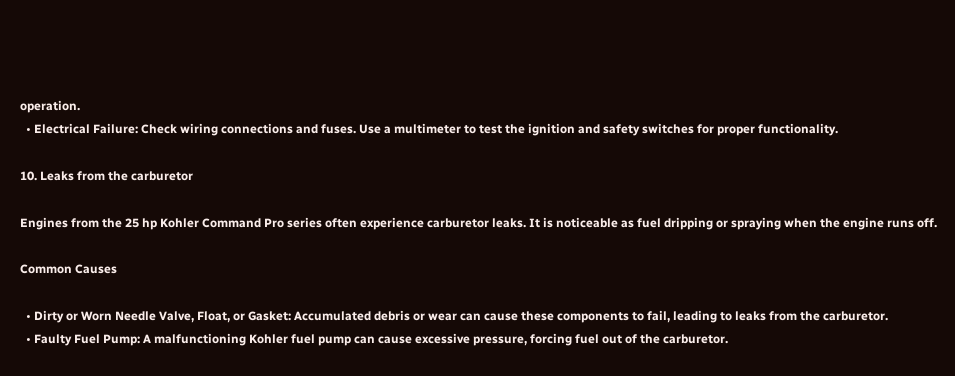operation.
  • Electrical Failure: Check wiring connections and fuses. Use a multimeter to test the ignition and safety switches for proper functionality.

10. Leaks from the carburetor

Engines from the 25 hp Kohler Command Pro series often experience carburetor leaks. It is noticeable as fuel dripping or spraying when the engine runs off.

Common Causes

  • Dirty or Worn Needle Valve, Float, or Gasket: Accumulated debris or wear can cause these components to fail, leading to leaks from the carburetor.
  • Faulty Fuel Pump: A malfunctioning Kohler fuel pump can cause excessive pressure, forcing fuel out of the carburetor.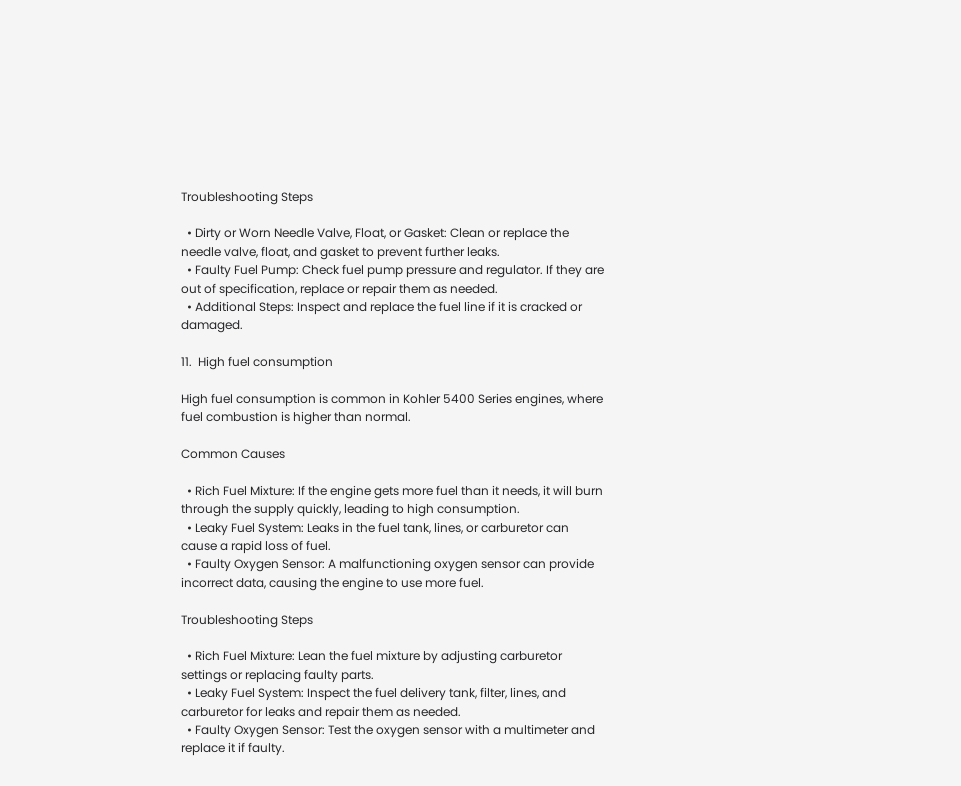Troubleshooting Steps

  • Dirty or Worn Needle Valve, Float, or Gasket: Clean or replace the needle valve, float, and gasket to prevent further leaks.
  • Faulty Fuel Pump: Check fuel pump pressure and regulator. If they are out of specification, replace or repair them as needed.
  • Additional Steps: Inspect and replace the fuel line if it is cracked or damaged.

11.  High fuel consumption

High fuel consumption is common in Kohler 5400 Series engines, where fuel combustion is higher than normal.

Common Causes

  • Rich Fuel Mixture: If the engine gets more fuel than it needs, it will burn through the supply quickly, leading to high consumption.
  • Leaky Fuel System: Leaks in the fuel tank, lines, or carburetor can cause a rapid loss of fuel.
  • Faulty Oxygen Sensor: A malfunctioning oxygen sensor can provide incorrect data, causing the engine to use more fuel.

Troubleshooting Steps

  • Rich Fuel Mixture: Lean the fuel mixture by adjusting carburetor settings or replacing faulty parts.
  • Leaky Fuel System: Inspect the fuel delivery tank, filter, lines, and carburetor for leaks and repair them as needed.
  • Faulty Oxygen Sensor: Test the oxygen sensor with a multimeter and replace it if faulty.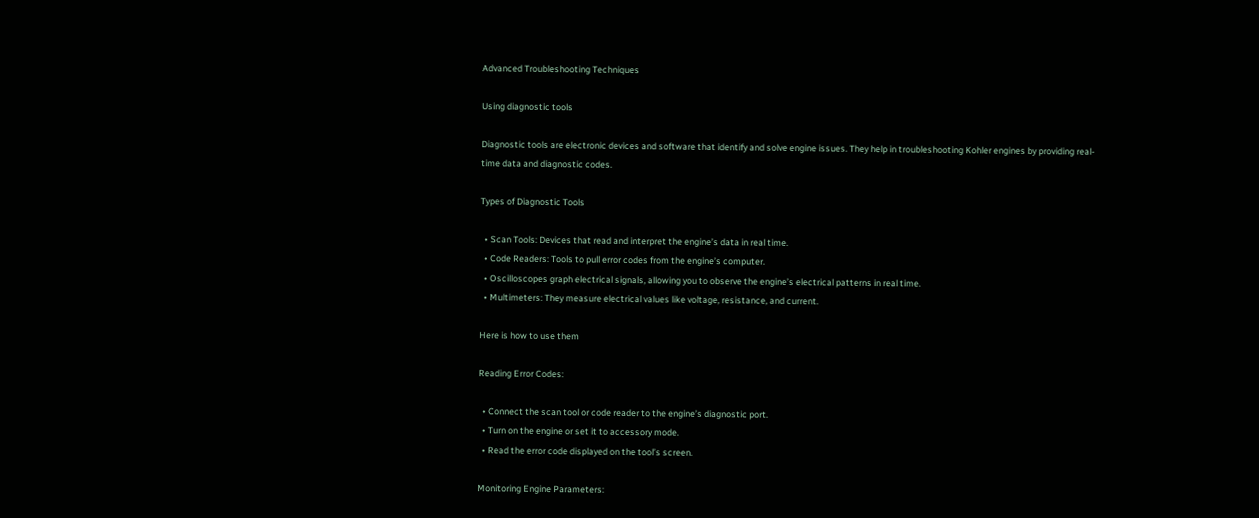Advanced Troubleshooting Techniques

Using diagnostic tools

Diagnostic tools are electronic devices and software that identify and solve engine issues. They help in troubleshooting Kohler engines by providing real-time data and diagnostic codes.

Types of Diagnostic Tools

  • Scan Tools: Devices that read and interpret the engine’s data in real time.
  • Code Readers: Tools to pull error codes from the engine’s computer.
  • Oscilloscopes graph electrical signals, allowing you to observe the engine’s electrical patterns in real time.
  • Multimeters: They measure electrical values like voltage, resistance, and current.

Here is how to use them

Reading Error Codes:

  • Connect the scan tool or code reader to the engine’s diagnostic port.
  • Turn on the engine or set it to accessory mode.
  • Read the error code displayed on the tool’s screen.

Monitoring Engine Parameters: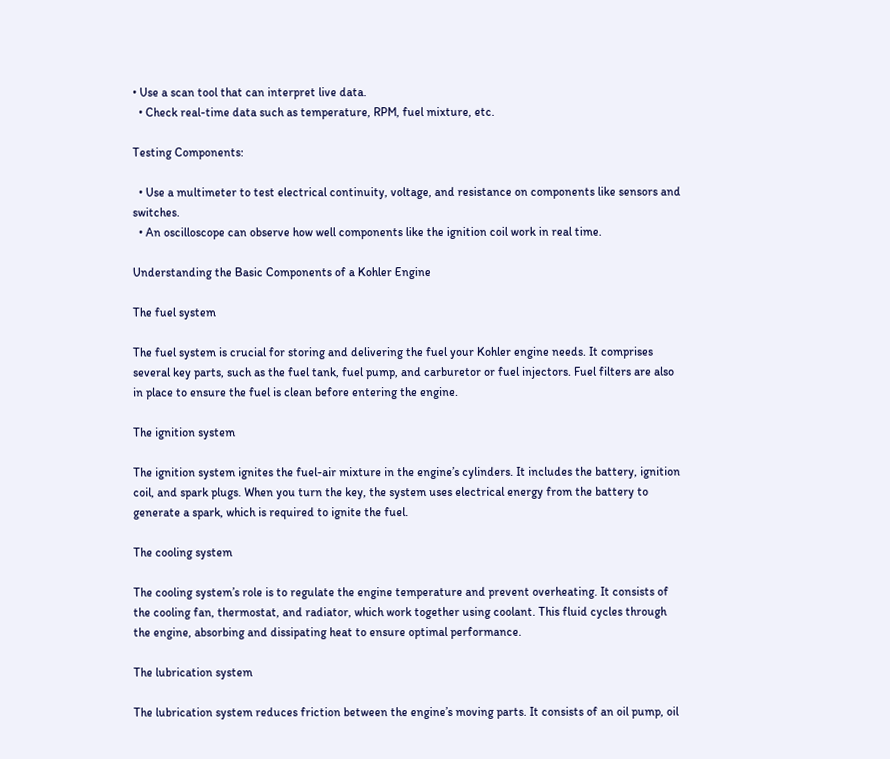• Use a scan tool that can interpret live data.
  • Check real-time data such as temperature, RPM, fuel mixture, etc.

Testing Components:

  • Use a multimeter to test electrical continuity, voltage, and resistance on components like sensors and switches.
  • An oscilloscope can observe how well components like the ignition coil work in real time.

Understanding the Basic Components of a Kohler Engine

The fuel system

The fuel system is crucial for storing and delivering the fuel your Kohler engine needs. It comprises several key parts, such as the fuel tank, fuel pump, and carburetor or fuel injectors. Fuel filters are also in place to ensure the fuel is clean before entering the engine.

The ignition system

The ignition system ignites the fuel-air mixture in the engine’s cylinders. It includes the battery, ignition coil, and spark plugs. When you turn the key, the system uses electrical energy from the battery to generate a spark, which is required to ignite the fuel.

The cooling system

The cooling system’s role is to regulate the engine temperature and prevent overheating. It consists of the cooling fan, thermostat, and radiator, which work together using coolant. This fluid cycles through the engine, absorbing and dissipating heat to ensure optimal performance.

The lubrication system

The lubrication system reduces friction between the engine’s moving parts. It consists of an oil pump, oil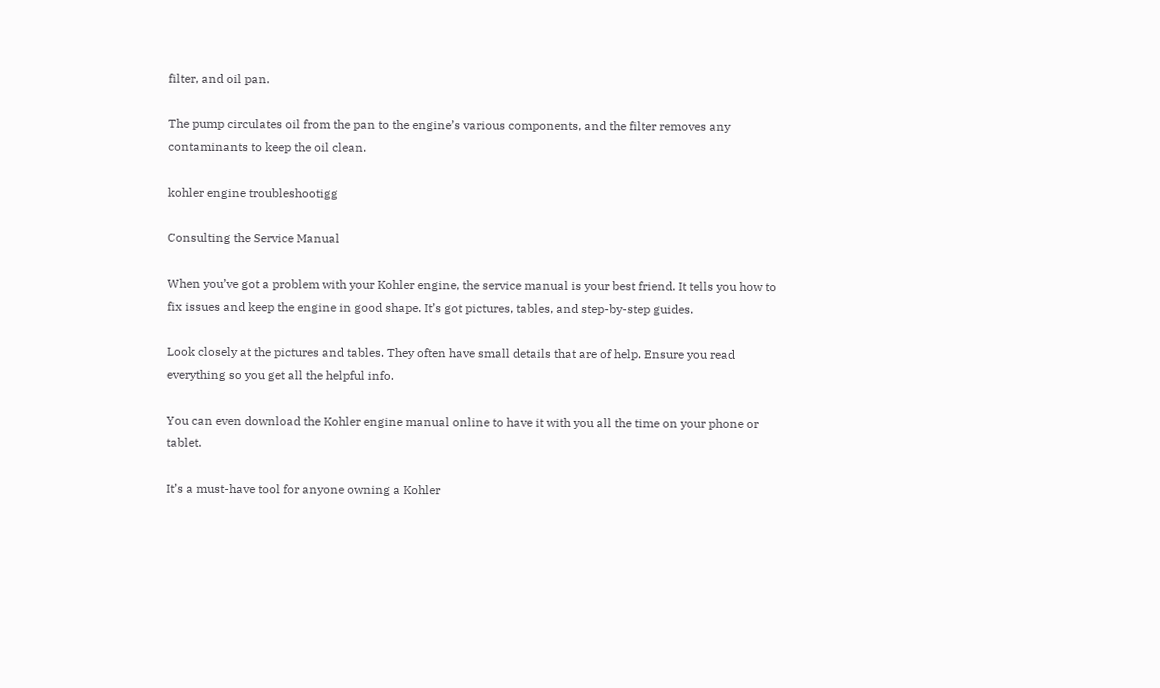filter, and oil pan.

The pump circulates oil from the pan to the engine’s various components, and the filter removes any contaminants to keep the oil clean.

kohler engine troubleshootigg

Consulting the Service Manual

When you’ve got a problem with your Kohler engine, the service manual is your best friend. It tells you how to fix issues and keep the engine in good shape. It’s got pictures, tables, and step-by-step guides.

Look closely at the pictures and tables. They often have small details that are of help. Ensure you read everything so you get all the helpful info.

You can even download the Kohler engine manual online to have it with you all the time on your phone or tablet.

It’s a must-have tool for anyone owning a Kohler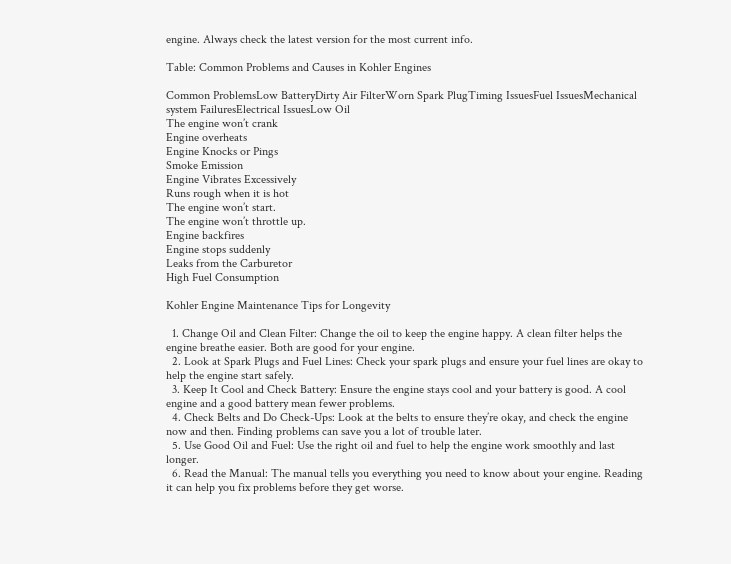engine. Always check the latest version for the most current info.

Table: Common Problems and Causes in Kohler Engines

Common ProblemsLow BatteryDirty Air FilterWorn Spark PlugTiming IssuesFuel IssuesMechanical system FailuresElectrical IssuesLow Oil
The engine won’t crank
Engine overheats
Engine Knocks or Pings
Smoke Emission
Engine Vibrates Excessively
Runs rough when it is hot
The engine won’t start.
The engine won’t throttle up.
Engine backfires
Engine stops suddenly
Leaks from the Carburetor
High Fuel Consumption

Kohler Engine Maintenance Tips for Longevity

  1. Change Oil and Clean Filter: Change the oil to keep the engine happy. A clean filter helps the engine breathe easier. Both are good for your engine.
  2. Look at Spark Plugs and Fuel Lines: Check your spark plugs and ensure your fuel lines are okay to help the engine start safely.
  3. Keep It Cool and Check Battery: Ensure the engine stays cool and your battery is good. A cool engine and a good battery mean fewer problems.
  4. Check Belts and Do Check-Ups: Look at the belts to ensure they’re okay, and check the engine now and then. Finding problems can save you a lot of trouble later.
  5. Use Good Oil and Fuel: Use the right oil and fuel to help the engine work smoothly and last longer.
  6. Read the Manual: The manual tells you everything you need to know about your engine. Reading it can help you fix problems before they get worse.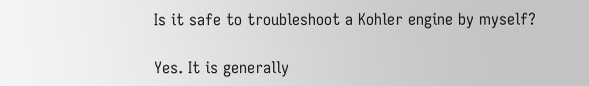Is it safe to troubleshoot a Kohler engine by myself?

Yes. It is generally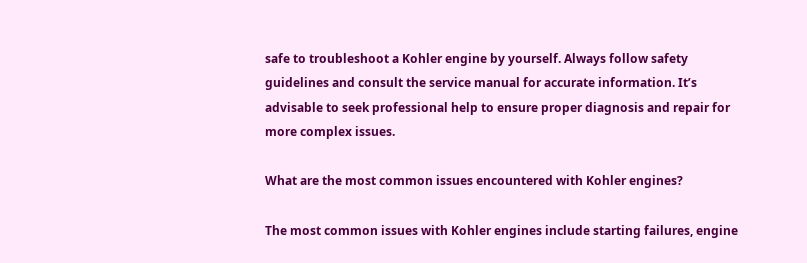safe to troubleshoot a Kohler engine by yourself. Always follow safety guidelines and consult the service manual for accurate information. It’s advisable to seek professional help to ensure proper diagnosis and repair for more complex issues.

What are the most common issues encountered with Kohler engines?

The most common issues with Kohler engines include starting failures, engine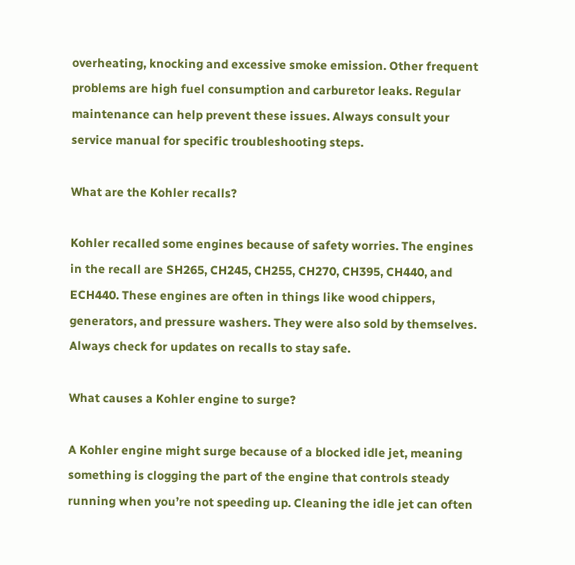overheating, knocking and excessive smoke emission. Other frequent problems are high fuel consumption and carburetor leaks. Regular maintenance can help prevent these issues. Always consult your service manual for specific troubleshooting steps.

What are the Kohler recalls?

Kohler recalled some engines because of safety worries. The engines in the recall are SH265, CH245, CH255, CH270, CH395, CH440, and ECH440. These engines are often in things like wood chippers, generators, and pressure washers. They were also sold by themselves. Always check for updates on recalls to stay safe.

What causes a Kohler engine to surge?

A Kohler engine might surge because of a blocked idle jet, meaning something is clogging the part of the engine that controls steady running when you’re not speeding up. Cleaning the idle jet can often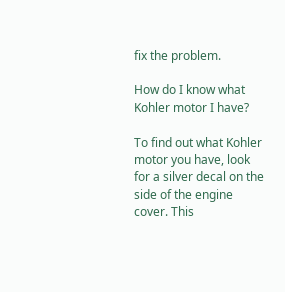fix the problem.

How do I know what Kohler motor I have?

To find out what Kohler motor you have, look for a silver decal on the side of the engine cover. This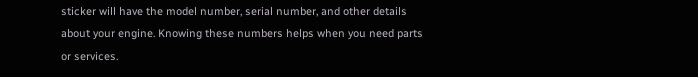sticker will have the model number, serial number, and other details about your engine. Knowing these numbers helps when you need parts or services.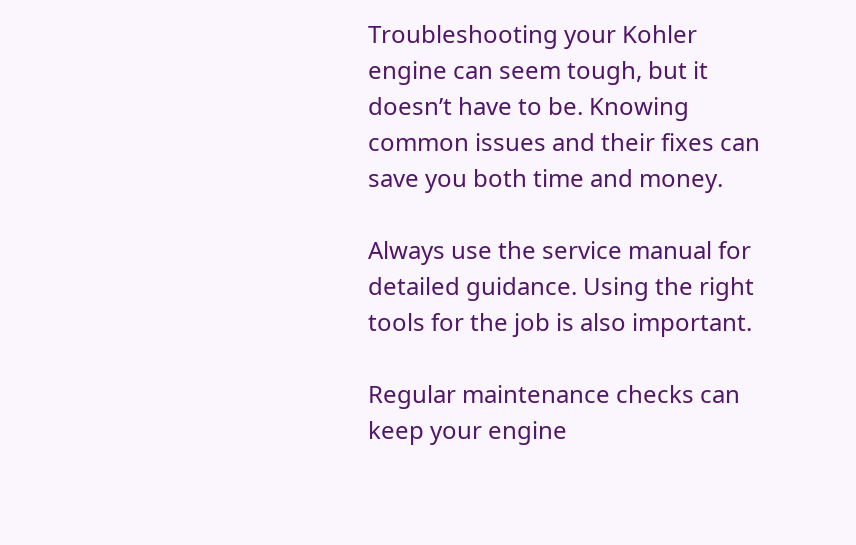Troubleshooting your Kohler engine can seem tough, but it doesn’t have to be. Knowing common issues and their fixes can save you both time and money.

Always use the service manual for detailed guidance. Using the right tools for the job is also important.

Regular maintenance checks can keep your engine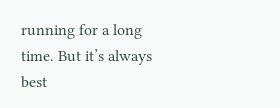running for a long time. But it’s always best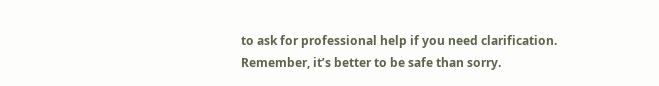to ask for professional help if you need clarification. Remember, it’s better to be safe than sorry.